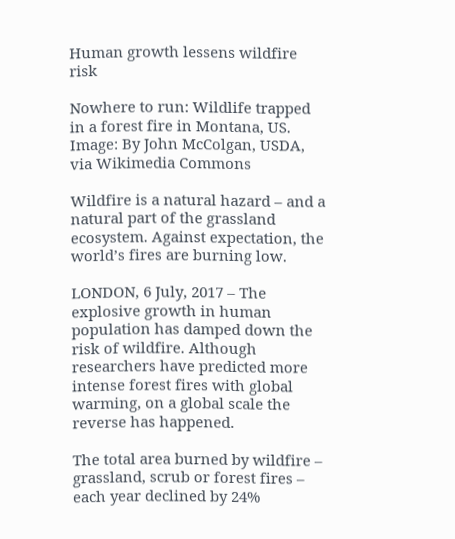Human growth lessens wildfire risk

Nowhere to run: Wildlife trapped in a forest fire in Montana, US.
Image: By John McColgan, USDA, via Wikimedia Commons

Wildfire is a natural hazard – and a natural part of the grassland ecosystem. Against expectation, the world’s fires are burning low.

LONDON, 6 July, 2017 – The explosive growth in human population has damped down the risk of wildfire. Although researchers have predicted more intense forest fires with global warming, on a global scale the reverse has happened.

The total area burned by wildfire – grassland, scrub or forest fires – each year declined by 24%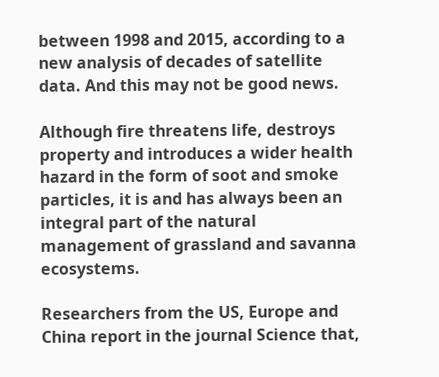between 1998 and 2015, according to a new analysis of decades of satellite data. And this may not be good news.

Although fire threatens life, destroys property and introduces a wider health hazard in the form of soot and smoke particles, it is and has always been an integral part of the natural management of grassland and savanna ecosystems.

Researchers from the US, Europe and China report in the journal Science that,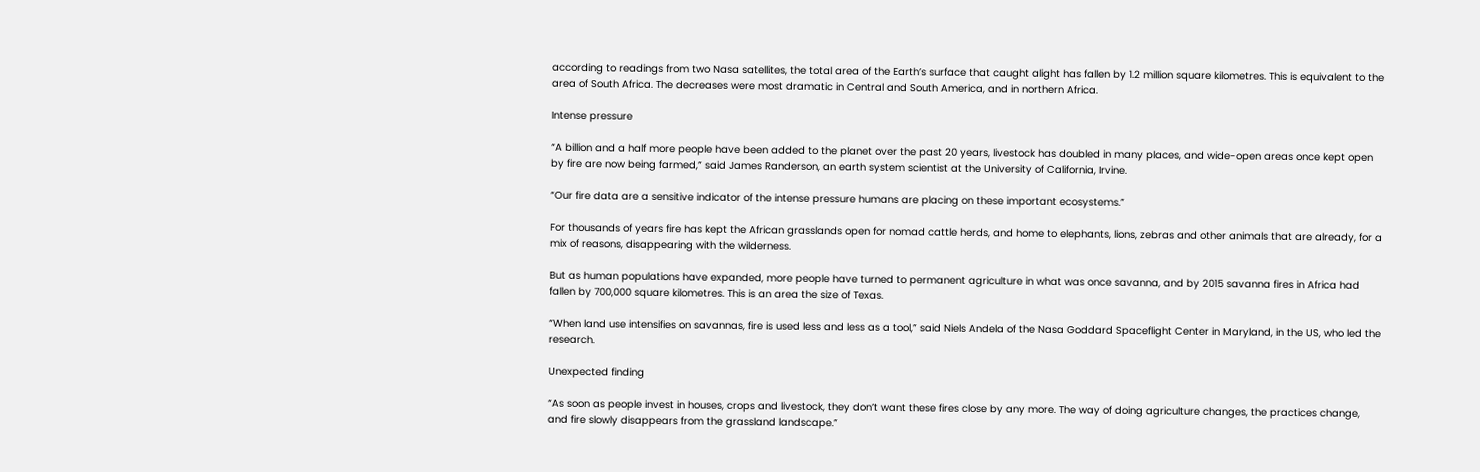according to readings from two Nasa satellites, the total area of the Earth’s surface that caught alight has fallen by 1.2 million square kilometres. This is equivalent to the area of South Africa. The decreases were most dramatic in Central and South America, and in northern Africa.

Intense pressure

“A billion and a half more people have been added to the planet over the past 20 years, livestock has doubled in many places, and wide-open areas once kept open by fire are now being farmed,” said James Randerson, an earth system scientist at the University of California, Irvine.

“Our fire data are a sensitive indicator of the intense pressure humans are placing on these important ecosystems.”

For thousands of years fire has kept the African grasslands open for nomad cattle herds, and home to elephants, lions, zebras and other animals that are already, for a mix of reasons, disappearing with the wilderness.

But as human populations have expanded, more people have turned to permanent agriculture in what was once savanna, and by 2015 savanna fires in Africa had fallen by 700,000 square kilometres. This is an area the size of Texas.

“When land use intensifies on savannas, fire is used less and less as a tool,” said Niels Andela of the Nasa Goddard Spaceflight Center in Maryland, in the US, who led the research.

Unexpected finding

“As soon as people invest in houses, crops and livestock, they don’t want these fires close by any more. The way of doing agriculture changes, the practices change, and fire slowly disappears from the grassland landscape.”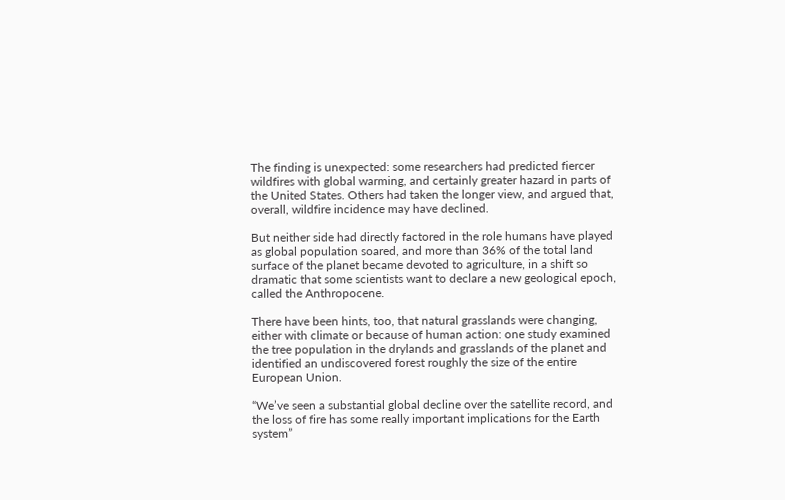The finding is unexpected: some researchers had predicted fiercer wildfires with global warming, and certainly greater hazard in parts of the United States. Others had taken the longer view, and argued that, overall, wildfire incidence may have declined.

But neither side had directly factored in the role humans have played as global population soared, and more than 36% of the total land surface of the planet became devoted to agriculture, in a shift so dramatic that some scientists want to declare a new geological epoch, called the Anthropocene.

There have been hints, too, that natural grasslands were changing, either with climate or because of human action: one study examined the tree population in the drylands and grasslands of the planet and identified an undiscovered forest roughly the size of the entire European Union.

“We’ve seen a substantial global decline over the satellite record, and the loss of fire has some really important implications for the Earth system”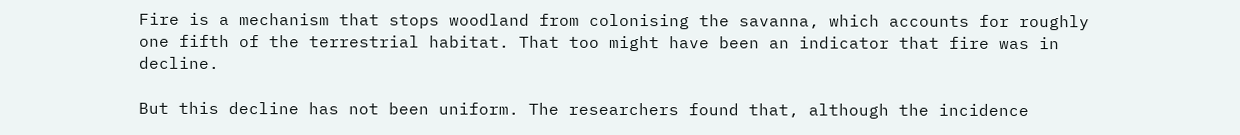Fire is a mechanism that stops woodland from colonising the savanna, which accounts for roughly one fifth of the terrestrial habitat. That too might have been an indicator that fire was in decline.

But this decline has not been uniform. The researchers found that, although the incidence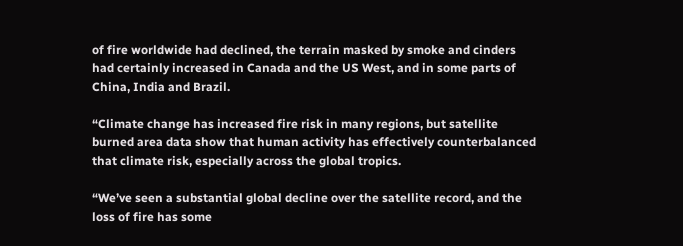of fire worldwide had declined, the terrain masked by smoke and cinders had certainly increased in Canada and the US West, and in some parts of China, India and Brazil.

“Climate change has increased fire risk in many regions, but satellite burned area data show that human activity has effectively counterbalanced that climate risk, especially across the global tropics.

“We’ve seen a substantial global decline over the satellite record, and the loss of fire has some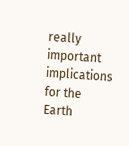really important implications for the Earth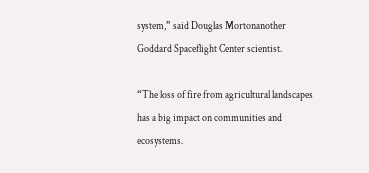system,” said Douglas Mortonanother Goddard Spaceflight Center scientist.

“The loss of fire from agricultural landscapes has a big impact on communities and ecosystems.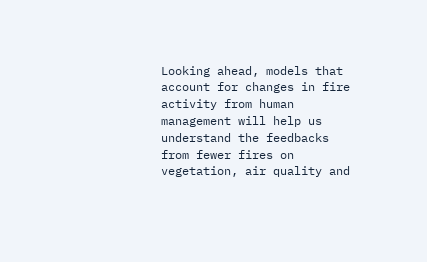Looking ahead, models that account for changes in fire activity from human management will help us understand the feedbacks from fewer fires on vegetation, air quality and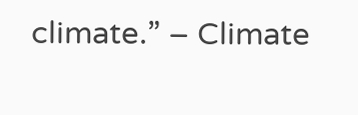climate.” – Climate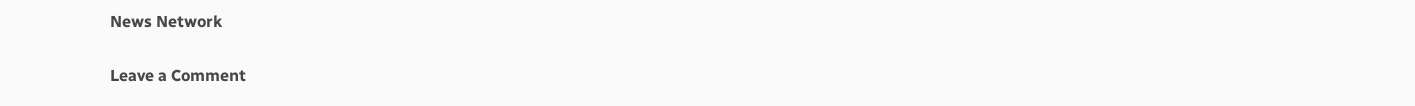News Network

Leave a Comment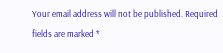Your email address will not be published. Required fields are marked *